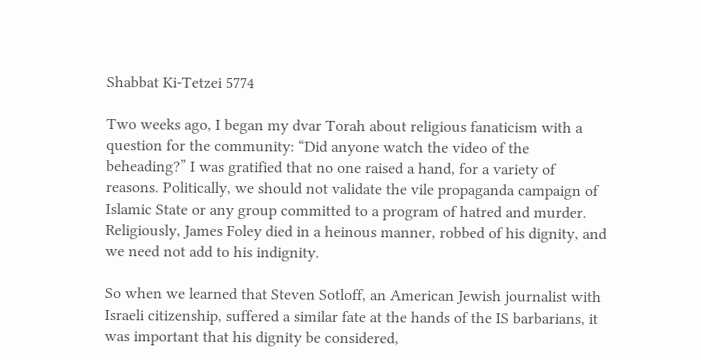Shabbat Ki-Tetzei 5774

Two weeks ago, I began my dvar Torah about religious fanaticism with a question for the community: “Did anyone watch the video of the beheading?” I was gratified that no one raised a hand, for a variety of reasons. Politically, we should not validate the vile propaganda campaign of Islamic State or any group committed to a program of hatred and murder. Religiously, James Foley died in a heinous manner, robbed of his dignity, and we need not add to his indignity.

So when we learned that Steven Sotloff, an American Jewish journalist with Israeli citizenship, suffered a similar fate at the hands of the IS barbarians, it was important that his dignity be considered,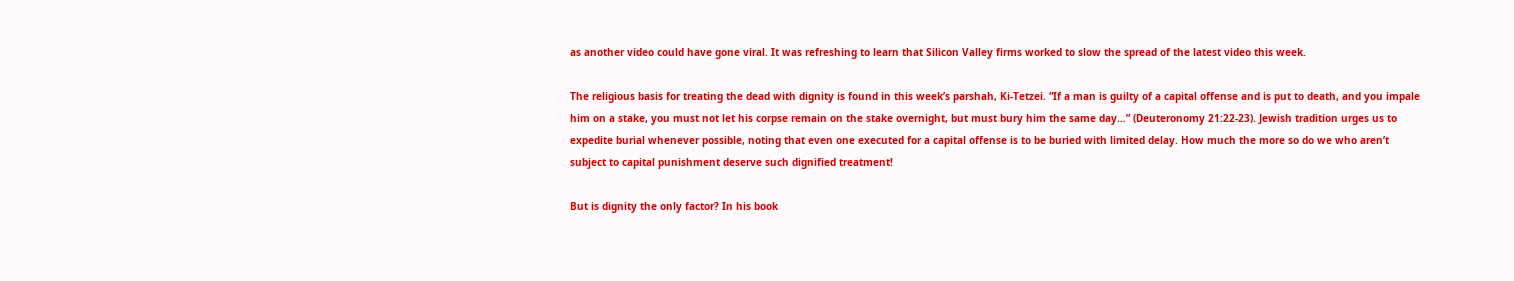as another video could have gone viral. It was refreshing to learn that Silicon Valley firms worked to slow the spread of the latest video this week.

The religious basis for treating the dead with dignity is found in this week’s parshah, Ki-Tetzei. “If a man is guilty of a capital offense and is put to death, and you impale him on a stake, you must not let his corpse remain on the stake overnight, but must bury him the same day…” (Deuteronomy 21:22-23). Jewish tradition urges us to expedite burial whenever possible, noting that even one executed for a capital offense is to be buried with limited delay. How much the more so do we who aren’t subject to capital punishment deserve such dignified treatment!

But is dignity the only factor? In his book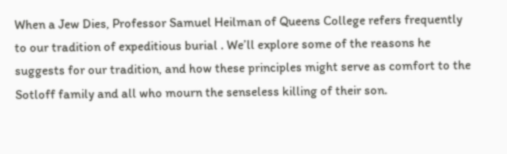When a Jew Dies, Professor Samuel Heilman of Queens College refers frequently to our tradition of expeditious burial . We’ll explore some of the reasons he suggests for our tradition, and how these principles might serve as comfort to the Sotloff family and all who mourn the senseless killing of their son.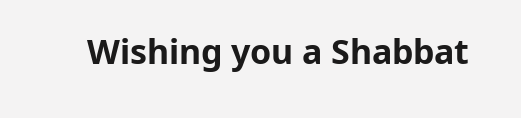Wishing you a Shabbat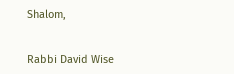Shalom,


Rabbi David Wise